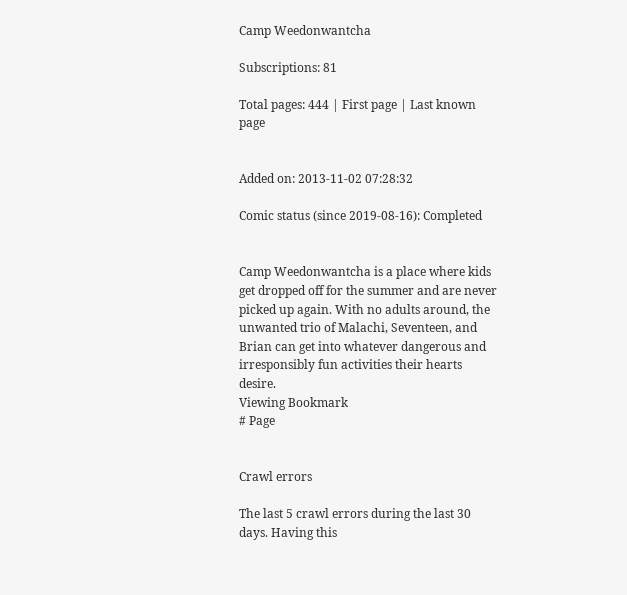Camp Weedonwantcha

Subscriptions: 81

Total pages: 444 | First page | Last known page


Added on: 2013-11-02 07:28:32

Comic status (since 2019-08-16): Completed


Camp Weedonwantcha is a place where kids get dropped off for the summer and are never picked up again. With no adults around, the unwanted trio of Malachi, Seventeen, and Brian can get into whatever dangerous and irresponsibly fun activities their hearts desire.
Viewing Bookmark
# Page


Crawl errors

The last 5 crawl errors during the last 30 days. Having this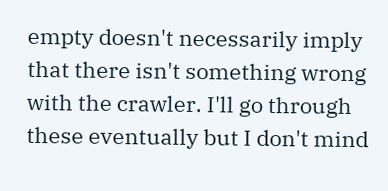empty doesn't necessarily imply that there isn't something wrong with the crawler. I'll go through these eventually but I don't mind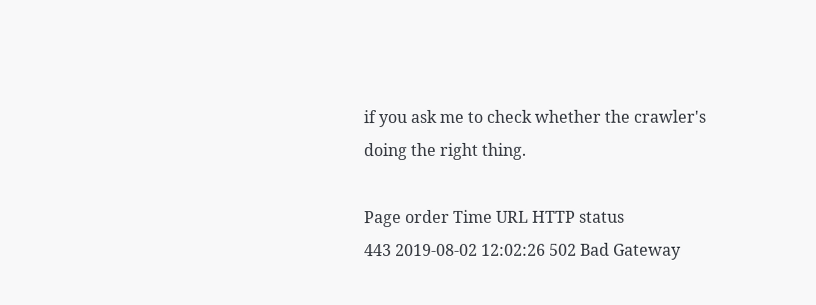if you ask me to check whether the crawler's doing the right thing.

Page order Time URL HTTP status
443 2019-08-02 12:02:26 502 Bad Gateway